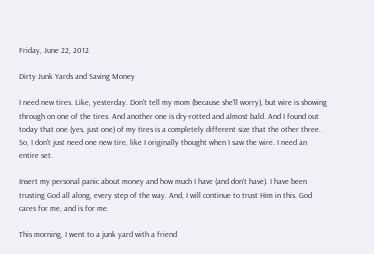Friday, June 22, 2012

Dirty Junk Yards and Saving Money

I need new tires. Like, yesterday. Don't tell my mom (because she'll worry), but wire is showing through on one of the tires. And another one is dry-rotted and almost bald. And I found out today that one (yes, just one) of my tires is a completely different size that the other three. So, I don't just need one new tire, like I originally thought when I saw the wire. I need an entire set.

Insert my personal panic about money and how much I have (and don't have). I have been trusting God all along, every step of the way. And, I will continue to trust Him in this. God cares for me, and is for me.

This morning, I went to a junk yard with a friend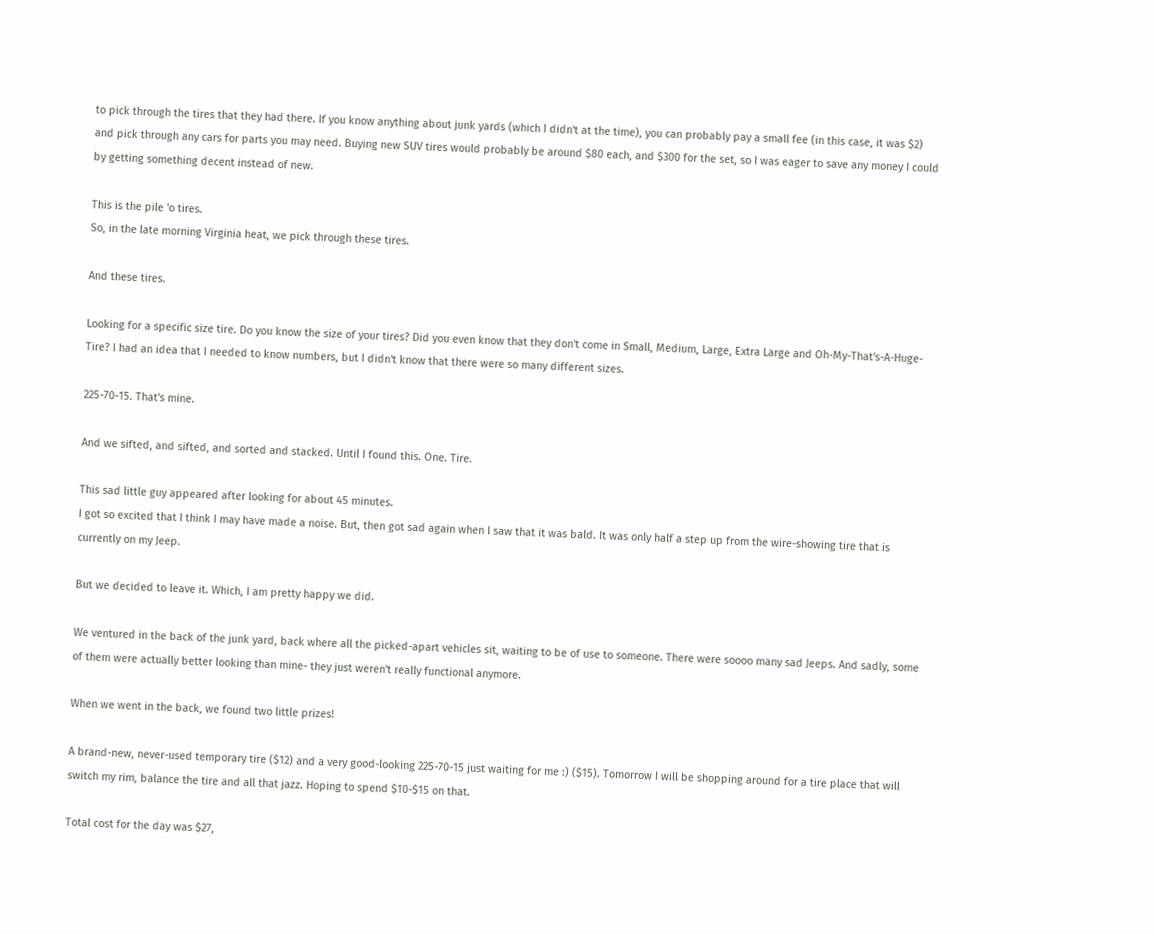to pick through the tires that they had there. If you know anything about junk yards (which I didn't at the time), you can probably pay a small fee (in this case, it was $2) and pick through any cars for parts you may need. Buying new SUV tires would probably be around $80 each, and $300 for the set, so I was eager to save any money I could by getting something decent instead of new.

This is the pile 'o tires.
So, in the late morning Virginia heat, we pick through these tires.

And these tires.

Looking for a specific size tire. Do you know the size of your tires? Did you even know that they don't come in Small, Medium, Large, Extra Large and Oh-My-That's-A-Huge-Tire? I had an idea that I needed to know numbers, but I didn't know that there were so many different sizes.

225-70-15. That's mine.

And we sifted, and sifted, and sorted and stacked. Until I found this. One. Tire.

This sad little guy appeared after looking for about 45 minutes.
I got so excited that I think I may have made a noise. But, then got sad again when I saw that it was bald. It was only half a step up from the wire-showing tire that is currently on my Jeep.

But we decided to leave it. Which, I am pretty happy we did.

We ventured in the back of the junk yard, back where all the picked-apart vehicles sit, waiting to be of use to someone. There were soooo many sad Jeeps. And sadly, some of them were actually better looking than mine- they just weren't really functional anymore.

When we went in the back, we found two little prizes!

A brand-new, never-used temporary tire ($12) and a very good-looking 225-70-15 just waiting for me :) ($15). Tomorrow I will be shopping around for a tire place that will switch my rim, balance the tire and all that jazz. Hoping to spend $10-$15 on that.

Total cost for the day was $27,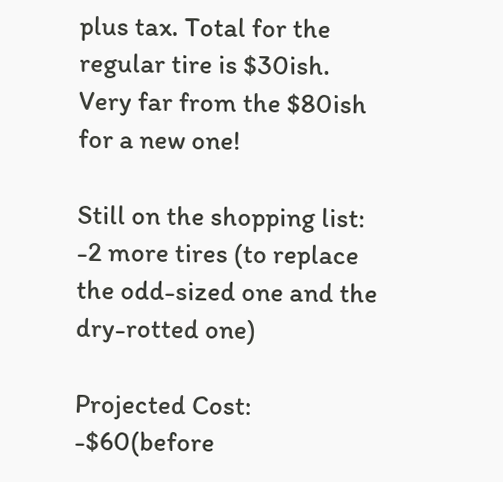plus tax. Total for the regular tire is $30ish. Very far from the $80ish for a new one!

Still on the shopping list:
-2 more tires (to replace the odd-sized one and the dry-rotted one)

Projected Cost:
-$60(before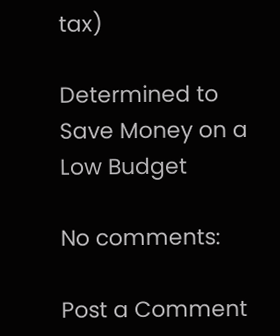tax)

Determined to Save Money on a Low Budget

No comments:

Post a Comment